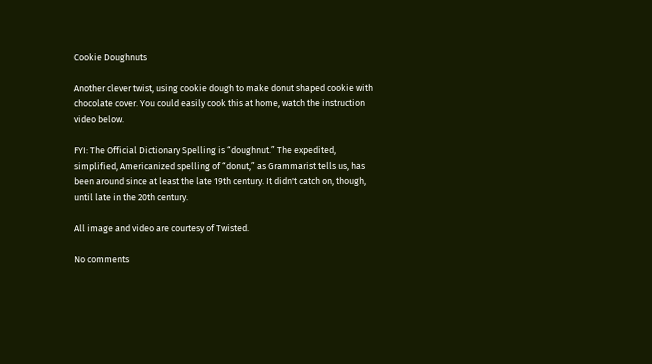Cookie Doughnuts

Another clever twist, using cookie dough to make donut shaped cookie with chocolate cover. You could easily cook this at home, watch the instruction video below.

FYI: The Official Dictionary Spelling is “doughnut.” The expedited, simplified, Americanized spelling of “donut,” as Grammarist tells us, has been around since at least the late 19th century. It didn't catch on, though, until late in the 20th century.

All image and video are courtesy of Twisted.

No comments